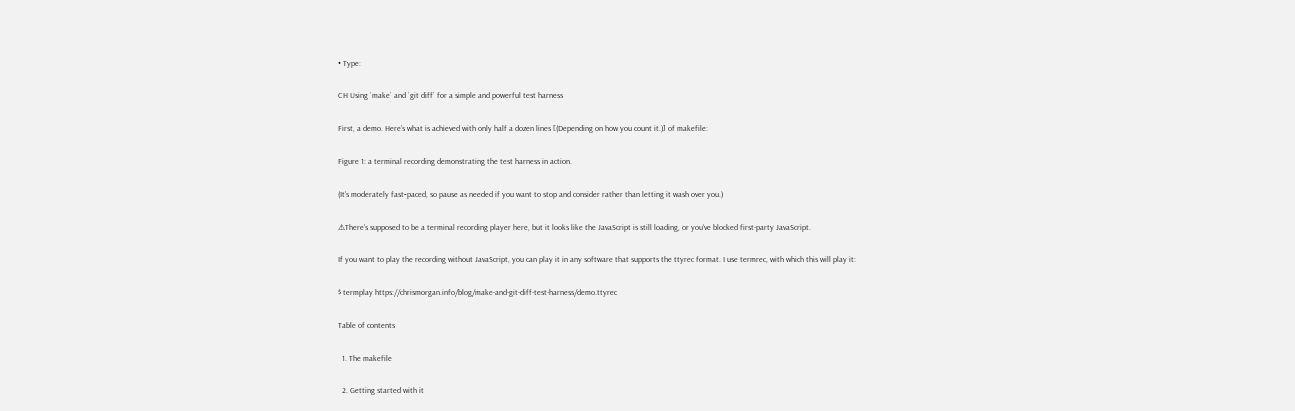• Type:

CH Using `make` and `git diff` for a simple and powerful test harness

First, a demo. Here’s what is achieved with only half a dozen lines [(Depending on how you count it.)] of makefile:

Figure 1: a terminal recording demonstrating the test harness in action.

(It’s moderately fast‐paced, so pause as needed if you want to stop and consider rather than letting it wash over you.)

⚠There’s supposed to be a terminal recording player here, but it looks like the JavaScript is still loading, or you’ve blocked first-party JavaScript.

If you want to play the recording without JavaScript, you can play it in any software that supports the ttyrec format. I use termrec, with which this will play it:

$ termplay https://chrismorgan.info/blog/make-and-git-diff-test-harness/demo.ttyrec

Table of contents

  1. The makefile

  2. Getting started with it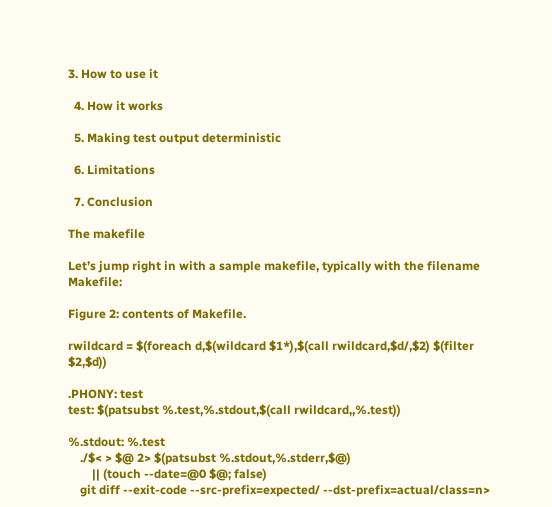3. How to use it

  4. How it works

  5. Making test output deterministic

  6. Limitations

  7. Conclusion

The makefile

Let’s jump right in with a sample makefile, typically with the filename Makefile:

Figure 2: contents of Makefile.

rwildcard = $(foreach d,$(wildcard $1*),$(call rwildcard,$d/,$2) $(filter $2,$d))

.PHONY: test
test: $(patsubst %.test,%.stdout,$(call rwildcard,,%.test))

%.stdout: %.test
    ./$< > $@ 2> $(patsubst %.stdout,%.stderr,$@)
        || (touch --date=@0 $@; false)
    git diff --exit-code --src-prefix=expected/ --dst-prefix=actual/class=n>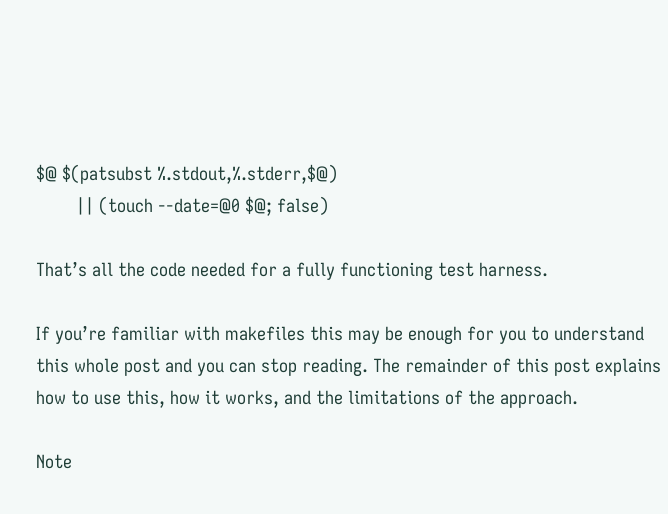$@ $(patsubst %.stdout,%.stderr,$@)
        || (touch --date=@0 $@; false)

That’s all the code needed for a fully functioning test harness.

If you’re familiar with makefiles this may be enough for you to understand this whole post and you can stop reading. The remainder of this post explains how to use this, how it works, and the limitations of the approach.

Note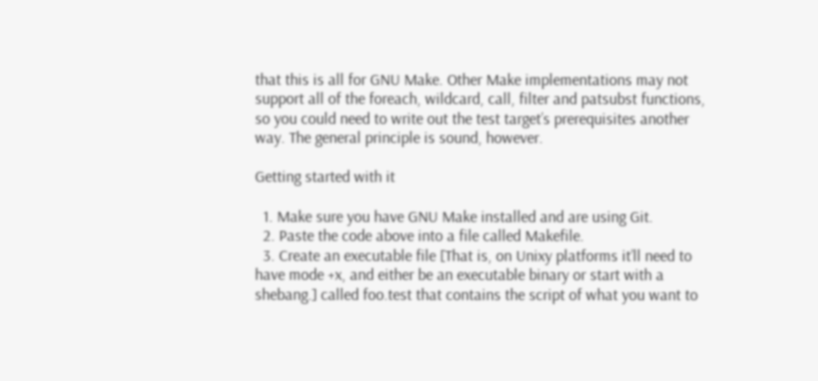that this is all for GNU Make. Other Make implementations may not support all of the foreach, wildcard, call, filter and patsubst functions, so you could need to write out the test target’s prerequisites another way. The general principle is sound, however.

Getting started with it

  1. Make sure you have GNU Make installed and are using Git.
  2. Paste the code above into a file called Makefile.
  3. Create an executable file [That is, on Unixy platforms it’ll need to have mode +x, and either be an executable binary or start with a shebang.] called foo.test that contains the script of what you want to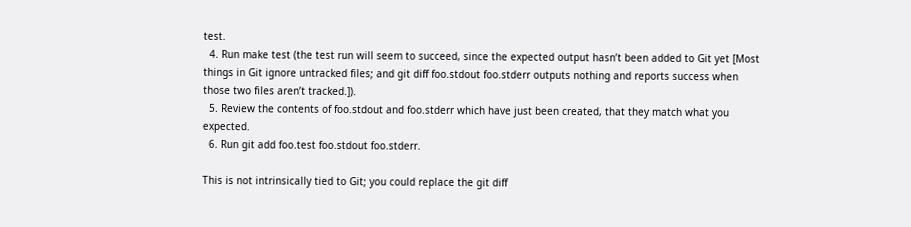test.
  4. Run make test (the test run will seem to succeed, since the expected output hasn’t been added to Git yet [Most things in Git ignore untracked files; and git diff foo.stdout foo.stderr outputs nothing and reports success when those two files aren’t tracked.]).
  5. Review the contents of foo.stdout and foo.stderr which have just been created, that they match what you expected.
  6. Run git add foo.test foo.stdout foo.stderr.

This is not intrinsically tied to Git; you could replace the git diff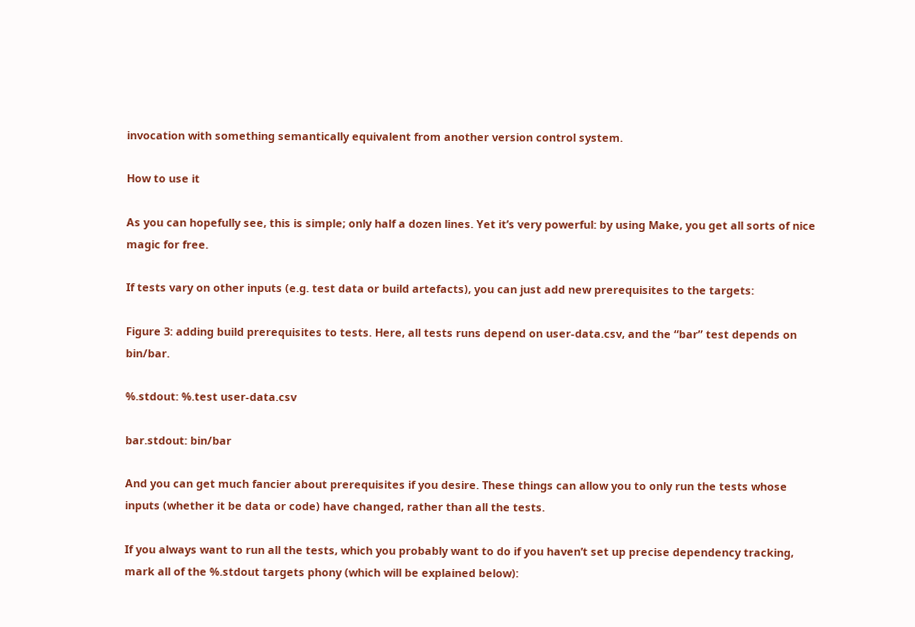invocation with something semantically equivalent from another version control system.

How to use it

As you can hopefully see, this is simple; only half a dozen lines. Yet it’s very powerful: by using Make, you get all sorts of nice magic for free.

If tests vary on other inputs (e.g. test data or build artefacts), you can just add new prerequisites to the targets:

Figure 3: adding build prerequisites to tests. Here, all tests runs depend on user-data.csv, and the “bar” test depends on bin/bar.

%.stdout: %.test user-data.csv

bar.stdout: bin/bar

And you can get much fancier about prerequisites if you desire. These things can allow you to only run the tests whose inputs (whether it be data or code) have changed, rather than all the tests.

If you always want to run all the tests, which you probably want to do if you haven’t set up precise dependency tracking, mark all of the %.stdout targets phony (which will be explained below):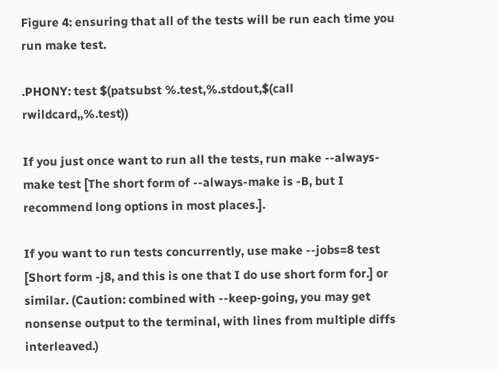Figure 4: ensuring that all of the tests will be run each time you run make test.

.PHONY: test $(patsubst %.test,%.stdout,$(call rwildcard,,%.test))

If you just once want to run all the tests, run make --always-make test [The short form of --always-make is -B, but I recommend long options in most places.].

If you want to run tests concurrently, use make --jobs=8 test [Short form -j8, and this is one that I do use short form for.] or similar. (Caution: combined with --keep-going, you may get nonsense output to the terminal, with lines from multiple diffs interleaved.)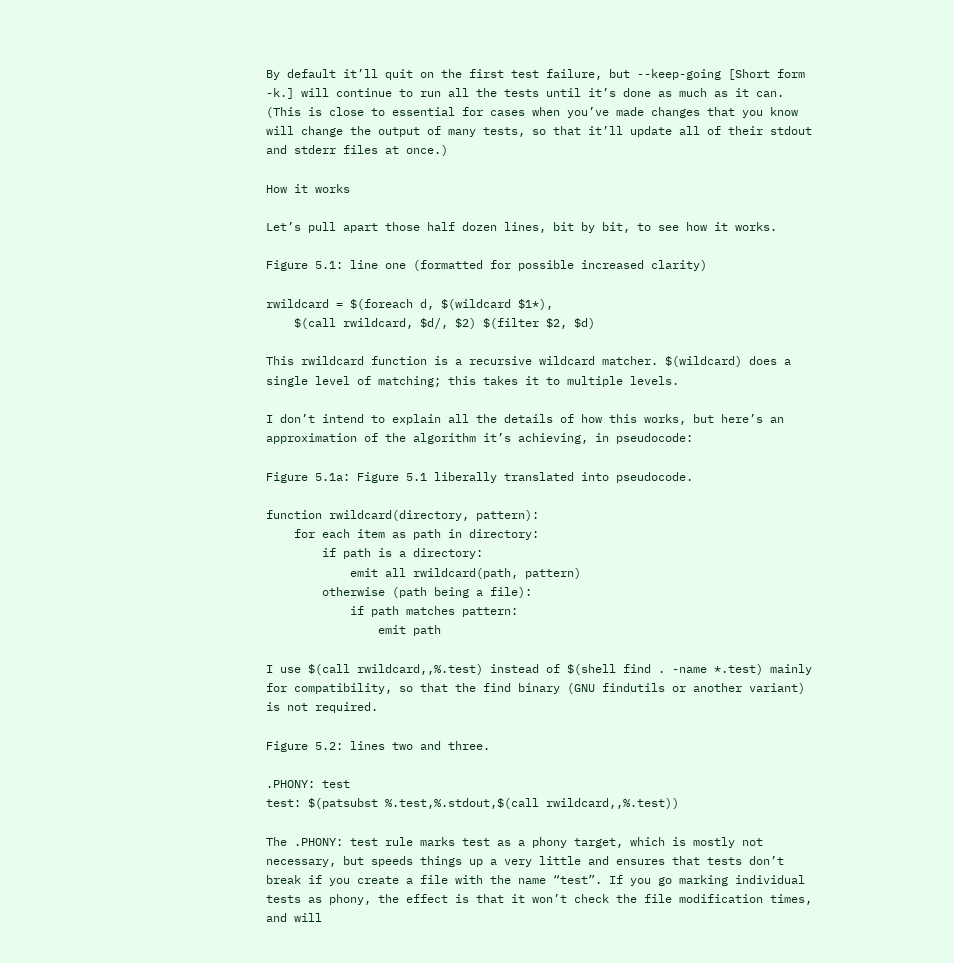By default it’ll quit on the first test failure, but --keep-going [Short form -k.] will continue to run all the tests until it’s done as much as it can. (This is close to essential for cases when you’ve made changes that you know will change the output of many tests, so that it’ll update all of their stdout and stderr files at once.)

How it works

Let’s pull apart those half dozen lines, bit by bit, to see how it works.

Figure 5.1: line one (formatted for possible increased clarity)

rwildcard = $(foreach d, $(wildcard $1*),
    $(call rwildcard, $d/, $2) $(filter $2, $d)

This rwildcard function is a recursive wildcard matcher. $(wildcard) does a single level of matching; this takes it to multiple levels.

I don’t intend to explain all the details of how this works, but here’s an approximation of the algorithm it’s achieving, in pseudocode:

Figure 5.1a: Figure 5.1 liberally translated into pseudocode.

function rwildcard(directory, pattern):
    for each item as path in directory:
        if path is a directory:
            emit all rwildcard(path, pattern)
        otherwise (path being a file):
            if path matches pattern:
                emit path

I use $(call rwildcard,,%.test) instead of $(shell find . -name *.test) mainly for compatibility, so that the find binary (GNU findutils or another variant) is not required.

Figure 5.2: lines two and three.

.PHONY: test
test: $(patsubst %.test,%.stdout,$(call rwildcard,,%.test))

The .PHONY: test rule marks test as a phony target, which is mostly not necessary, but speeds things up a very little and ensures that tests don’t break if you create a file with the name “test”. If you go marking individual tests as phony, the effect is that it won’t check the file modification times, and will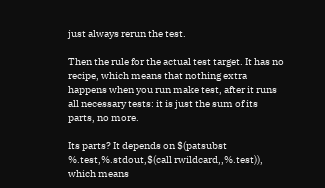just always rerun the test.

Then the rule for the actual test target. It has no recipe, which means that nothing extra happens when you run make test, after it runs all necessary tests: it is just the sum of its parts, no more.

Its parts? It depends on $(patsubst %.test,%.stdout,$(call rwildcard,,%.test)), which means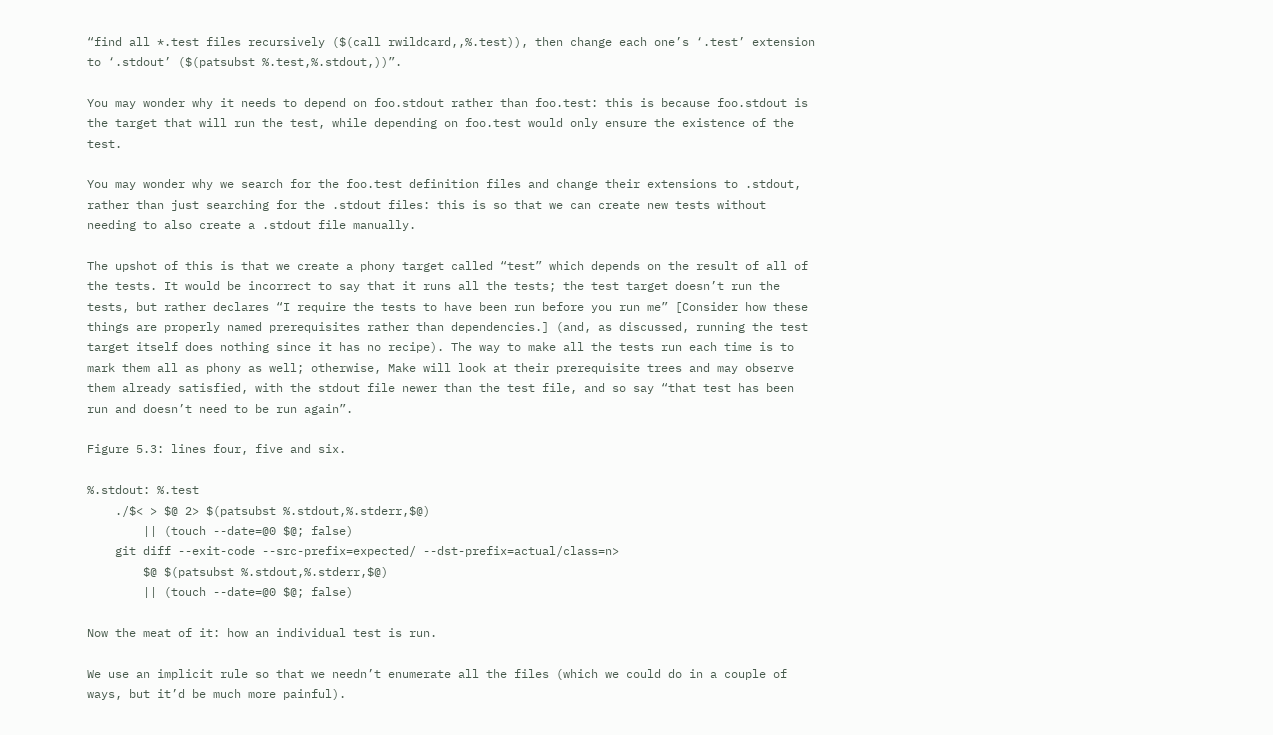“find all *.test files recursively ($(call rwildcard,,%.test)), then change each one’s ‘.test’ extension to ‘.stdout’ ($(patsubst %.test,%.stdout,))”.

You may wonder why it needs to depend on foo.stdout rather than foo.test: this is because foo.stdout is the target that will run the test, while depending on foo.test would only ensure the existence of the test.

You may wonder why we search for the foo.test definition files and change their extensions to .stdout, rather than just searching for the .stdout files: this is so that we can create new tests without needing to also create a .stdout file manually.

The upshot of this is that we create a phony target called “test” which depends on the result of all of the tests. It would be incorrect to say that it runs all the tests; the test target doesn’t run the tests, but rather declares “I require the tests to have been run before you run me” [Consider how these things are properly named prerequisites rather than dependencies.] (and, as discussed, running the test target itself does nothing since it has no recipe). The way to make all the tests run each time is to mark them all as phony as well; otherwise, Make will look at their prerequisite trees and may observe them already satisfied, with the stdout file newer than the test file, and so say “that test has been run and doesn’t need to be run again”.

Figure 5.3: lines four, five and six.

%.stdout: %.test
    ./$< > $@ 2> $(patsubst %.stdout,%.stderr,$@)
        || (touch --date=@0 $@; false)
    git diff --exit-code --src-prefix=expected/ --dst-prefix=actual/class=n>
        $@ $(patsubst %.stdout,%.stderr,$@)
        || (touch --date=@0 $@; false)

Now the meat of it: how an individual test is run.

We use an implicit rule so that we needn’t enumerate all the files (which we could do in a couple of ways, but it’d be much more painful).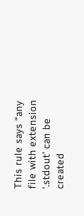This rule says “any file with extension ‘.stdout’ can be created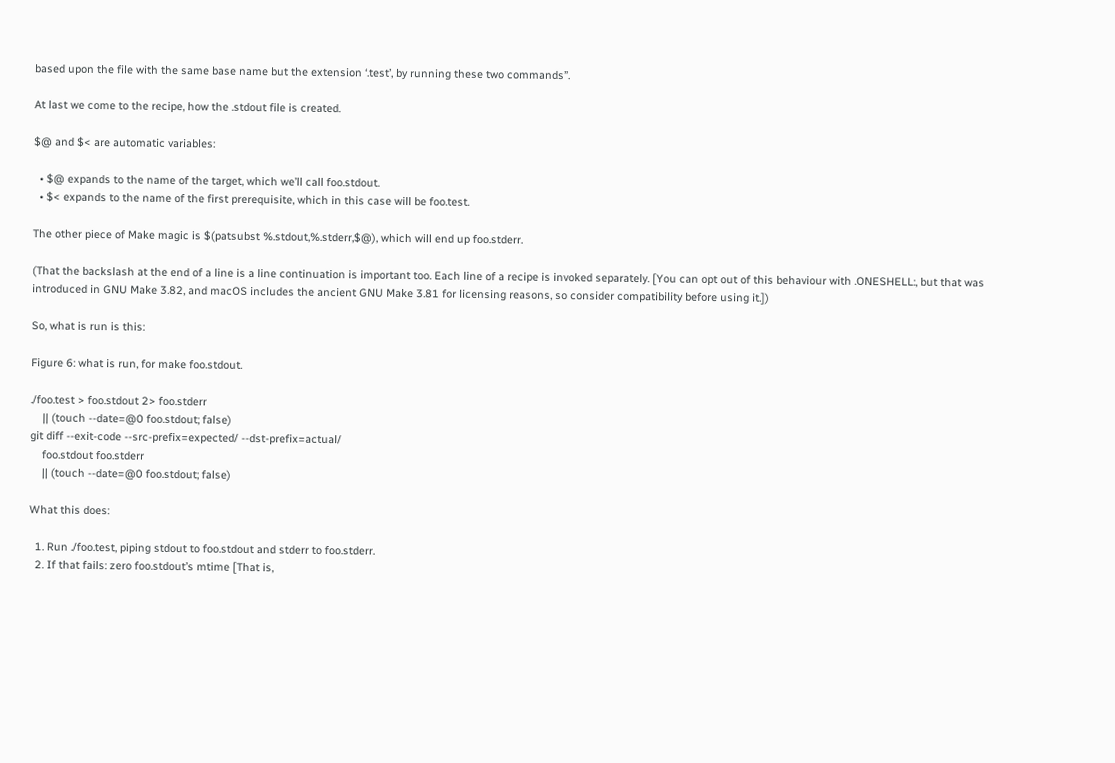based upon the file with the same base name but the extension ‘.test’, by running these two commands”.

At last we come to the recipe, how the .stdout file is created.

$@ and $< are automatic variables:

  • $@ expands to the name of the target, which we’ll call foo.stdout.
  • $< expands to the name of the first prerequisite, which in this case will be foo.test.

The other piece of Make magic is $(patsubst %.stdout,%.stderr,$@), which will end up foo.stderr.

(That the backslash at the end of a line is a line continuation is important too. Each line of a recipe is invoked separately. [You can opt out of this behaviour with .ONESHELL:, but that was introduced in GNU Make 3.82, and macOS includes the ancient GNU Make 3.81 for licensing reasons, so consider compatibility before using it.])

So, what is run is this:

Figure 6: what is run, for make foo.stdout.

./foo.test > foo.stdout 2> foo.stderr
    || (touch --date=@0 foo.stdout; false)
git diff --exit-code --src-prefix=expected/ --dst-prefix=actual/
    foo.stdout foo.stderr
    || (touch --date=@0 foo.stdout; false)

What this does:

  1. Run ./foo.test, piping stdout to foo.stdout and stderr to foo.stderr.
  2. If that fails: zero foo.stdout’s mtime [That is,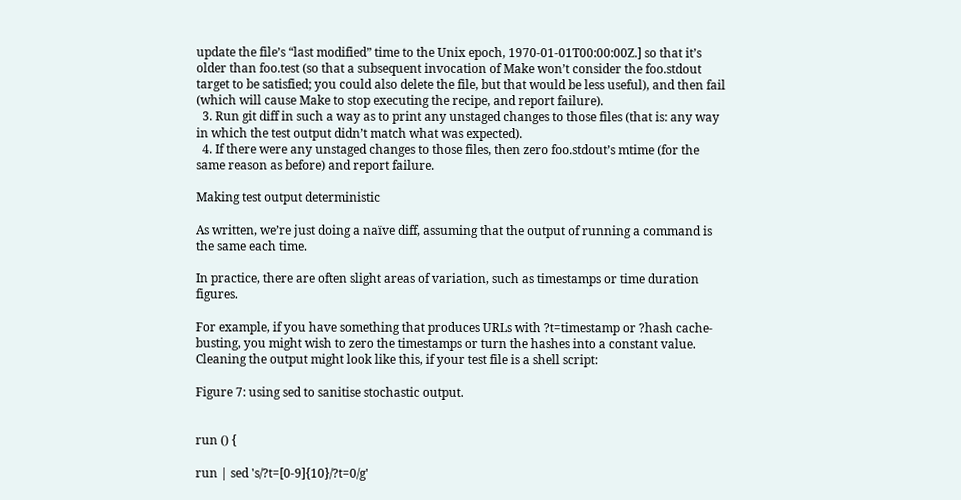update the file’s “last modified” time to the Unix epoch, 1970-01-01T00:00:00Z.] so that it’s older than foo.test (so that a subsequent invocation of Make won’t consider the foo.stdout target to be satisfied; you could also delete the file, but that would be less useful), and then fail (which will cause Make to stop executing the recipe, and report failure).
  3. Run git diff in such a way as to print any unstaged changes to those files (that is: any way in which the test output didn’t match what was expected).
  4. If there were any unstaged changes to those files, then zero foo.stdout’s mtime (for the same reason as before) and report failure.

Making test output deterministic

As written, we’re just doing a naïve diff, assuming that the output of running a command is the same each time.

In practice, there are often slight areas of variation, such as timestamps or time duration figures.

For example, if you have something that produces URLs with ?t=timestamp or ?hash cache‐busting, you might wish to zero the timestamps or turn the hashes into a constant value. Cleaning the output might look like this, if your test file is a shell script:

Figure 7: using sed to sanitise stochastic output.


run () {

run | sed 's/?t=[0-9]{10}/?t=0/g'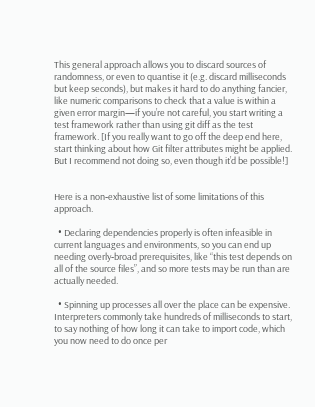This general approach allows you to discard sources of randomness, or even to quantise it (e.g. discard milliseconds but keep seconds), but makes it hard to do anything fancier, like numeric comparisons to check that a value is within a given error margin—if you’re not careful, you start writing a test framework rather than using git diff as the test framework. [If you really want to go off the deep end here, start thinking about how Git filter attributes might be applied. But I recommend not doing so, even though it’d be possible!]


Here is a non‐exhaustive list of some limitations of this approach.

  • Declaring dependencies properly is often infeasible in current languages and environments, so you can end up needing overly‐broad prerequisites, like “this test depends on all of the source files”, and so more tests may be run than are actually needed.

  • Spinning up processes all over the place can be expensive. Interpreters commonly take hundreds of milliseconds to start, to say nothing of how long it can take to import code, which you now need to do once per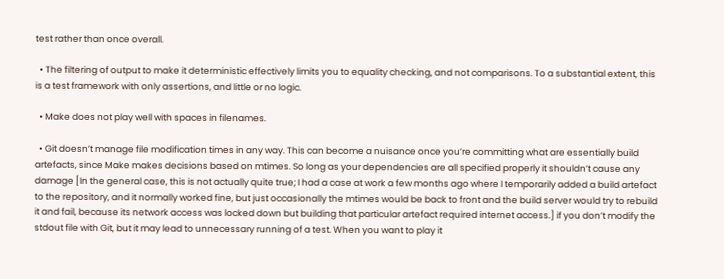test rather than once overall.

  • The filtering of output to make it deterministic effectively limits you to equality checking, and not comparisons. To a substantial extent, this is a test framework with only assertions, and little or no logic.

  • Make does not play well with spaces in filenames.

  • Git doesn’t manage file modification times in any way. This can become a nuisance once you’re committing what are essentially build artefacts, since Make makes decisions based on mtimes. So long as your dependencies are all specified properly it shouldn’t cause any damage [In the general case, this is not actually quite true; I had a case at work a few months ago where I temporarily added a build artefact to the repository, and it normally worked fine, but just occasionally the mtimes would be back to front and the build server would try to rebuild it and fail, because its network access was locked down but building that particular artefact required internet access.] if you don’t modify the stdout file with Git, but it may lead to unnecessary running of a test. When you want to play it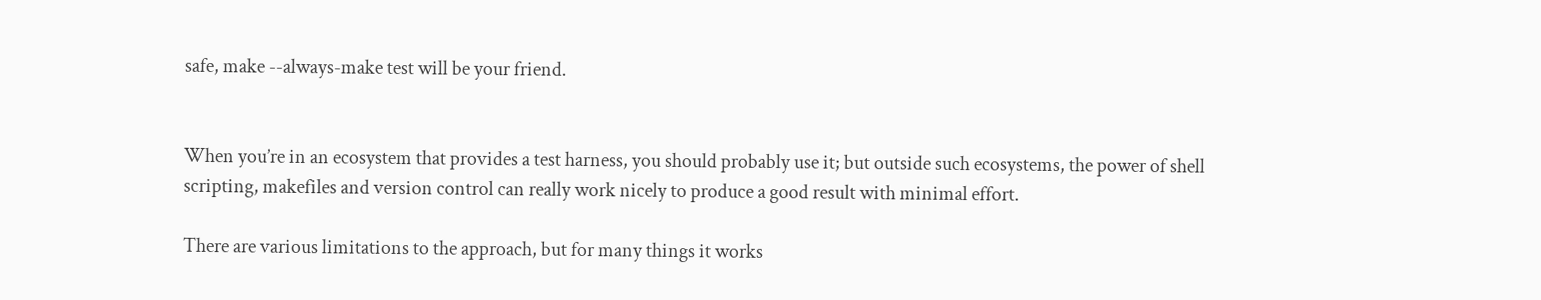safe, make --always-make test will be your friend.


When you’re in an ecosystem that provides a test harness, you should probably use it; but outside such ecosystems, the power of shell scripting, makefiles and version control can really work nicely to produce a good result with minimal effort.

There are various limitations to the approach, but for many things it works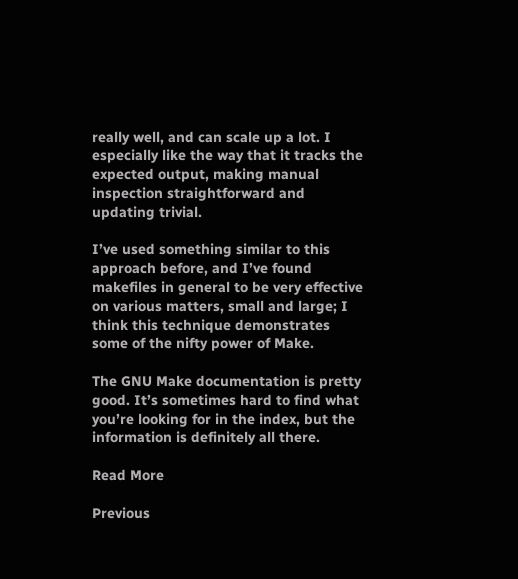really well, and can scale up a lot. I especially like the way that it tracks the expected output, making manual inspection straightforward and updating trivial.

I’ve used something similar to this approach before, and I’ve found makefiles in general to be very effective on various matters, small and large; I think this technique demonstrates some of the nifty power of Make.

The GNU Make documentation is pretty good. It’s sometimes hard to find what you’re looking for in the index, but the information is definitely all there.

Read More

Previous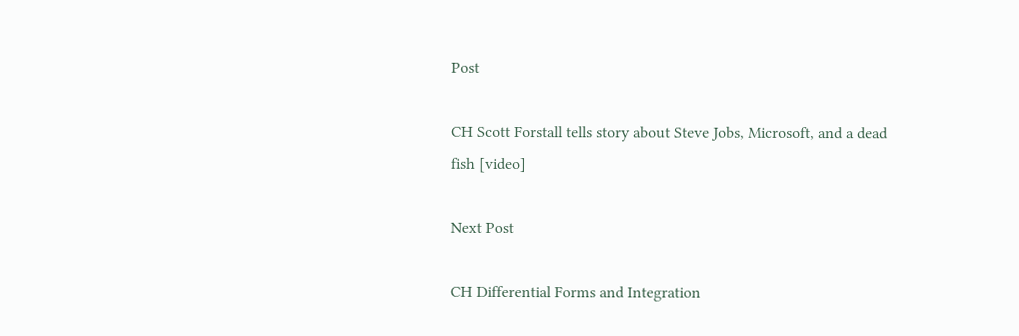Post

CH Scott Forstall tells story about Steve Jobs, Microsoft, and a dead fish [video]

Next Post

CH Differential Forms and Integration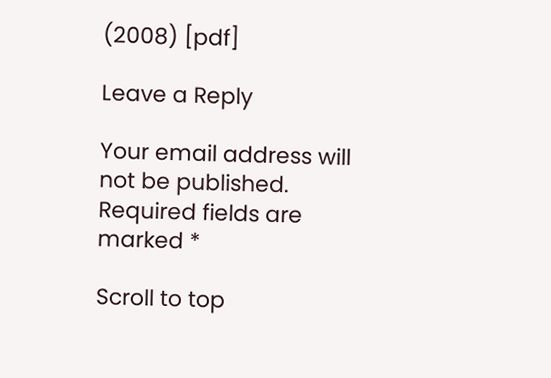(2008) [pdf]

Leave a Reply

Your email address will not be published. Required fields are marked *

Scroll to top